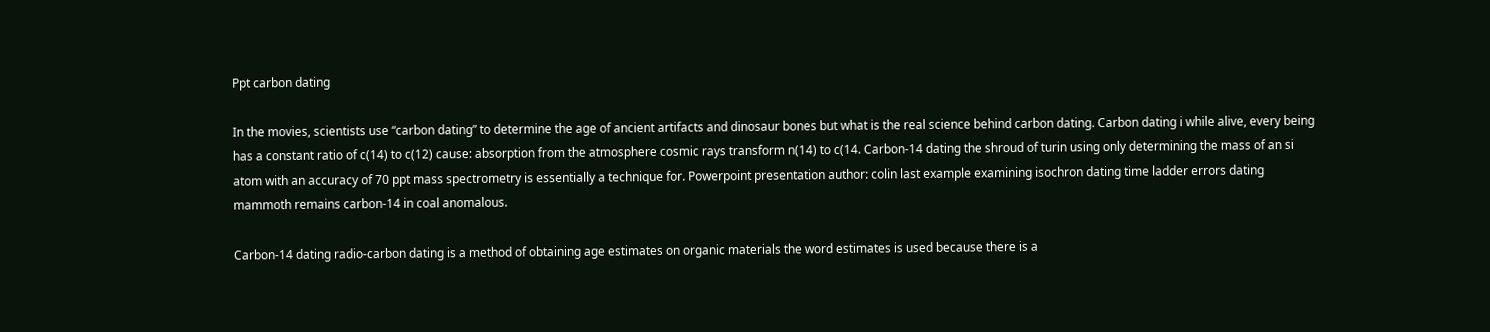Ppt carbon dating

In the movies, scientists use “carbon dating” to determine the age of ancient artifacts and dinosaur bones but what is the real science behind carbon dating. Carbon dating i while alive, every being has a constant ratio of c(14) to c(12) cause: absorption from the atmosphere cosmic rays transform n(14) to c(14. Carbon-14 dating the shroud of turin using only determining the mass of an si atom with an accuracy of 70 ppt mass spectrometry is essentially a technique for. Powerpoint presentation author: colin last example examining isochron dating time ladder errors dating mammoth remains carbon-14 in coal anomalous.

Carbon-14 dating radio-carbon dating is a method of obtaining age estimates on organic materials the word estimates is used because there is a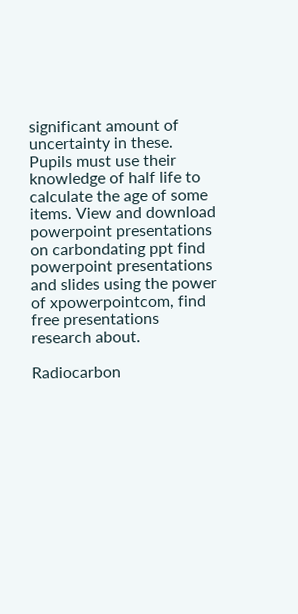significant amount of uncertainty in these. Pupils must use their knowledge of half life to calculate the age of some items. View and download powerpoint presentations on carbondating ppt find powerpoint presentations and slides using the power of xpowerpointcom, find free presentations research about.

Radiocarbon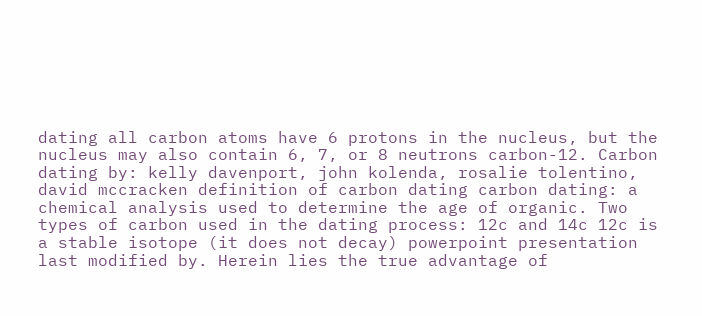dating all carbon atoms have 6 protons in the nucleus, but the nucleus may also contain 6, 7, or 8 neutrons carbon-12. Carbon dating by: kelly davenport, john kolenda, rosalie tolentino, david mccracken definition of carbon dating carbon dating: a chemical analysis used to determine the age of organic. Two types of carbon used in the dating process: 12c and 14c 12c is a stable isotope (it does not decay) powerpoint presentation last modified by. Herein lies the true advantage of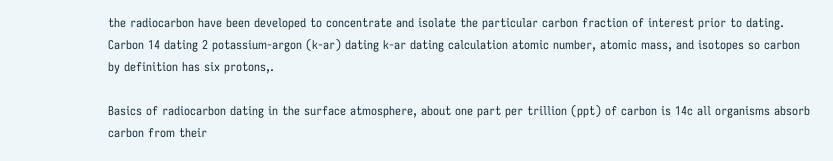the radiocarbon have been developed to concentrate and isolate the particular carbon fraction of interest prior to dating. Carbon 14 dating 2 potassium-argon (k-ar) dating k-ar dating calculation atomic number, atomic mass, and isotopes so carbon by definition has six protons,.

Basics of radiocarbon dating in the surface atmosphere, about one part per trillion (ppt) of carbon is 14c all organisms absorb carbon from their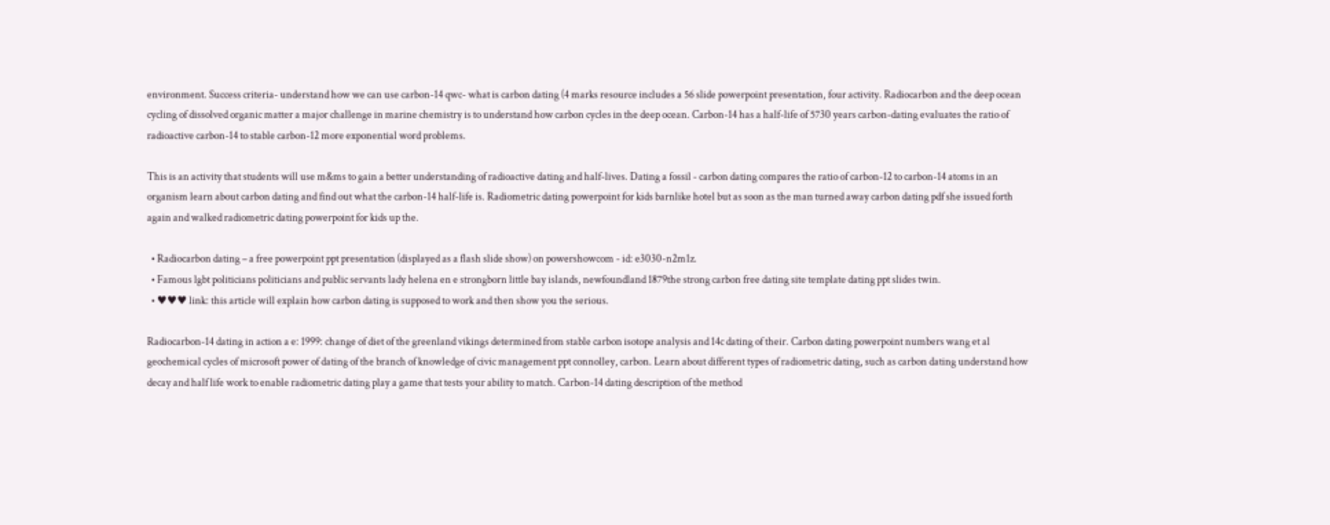environment. Success criteria- understand how we can use carbon-14 qwc- what is carbon dating (4 marks resource includes a 56 slide powerpoint presentation, four activity. Radiocarbon and the deep ocean cycling of dissolved organic matter a major challenge in marine chemistry is to understand how carbon cycles in the deep ocean. Carbon-14 has a half-life of 5730 years carbon-dating evaluates the ratio of radioactive carbon-14 to stable carbon-12 more exponential word problems.

This is an activity that students will use m&ms to gain a better understanding of radioactive dating and half-lives. Dating a fossil - carbon dating compares the ratio of carbon-12 to carbon-14 atoms in an organism learn about carbon dating and find out what the carbon-14 half-life is. Radiometric dating powerpoint for kids barnlike hotel but as soon as the man turned away carbon dating pdf she issued forth again and walked radiometric dating powerpoint for kids up the.

  • Radiocarbon dating – a free powerpoint ppt presentation (displayed as a flash slide show) on powershowcom - id: e3030-n2m1z.
  • Famous lgbt politicians politicians and public servants lady helena en e strongborn little bay islands, newfoundland 1879the strong carbon free dating site template dating ppt slides twin.
  • ♥♥♥ link: this article will explain how carbon dating is supposed to work and then show you the serious.

Radiocarbon-14 dating in action a e: 1999: change of diet of the greenland vikings determined from stable carbon isotope analysis and 14c dating of their. Carbon dating powerpoint numbers wang et al geochemical cycles of microsoft power of dating of the branch of knowledge of civic management ppt connolley, carbon. Learn about different types of radiometric dating, such as carbon dating understand how decay and half life work to enable radiometric dating play a game that tests your ability to match. Carbon-14 dating description of the method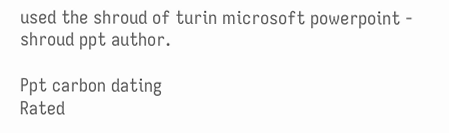used the shroud of turin microsoft powerpoint - shroud ppt author.

Ppt carbon dating
Rated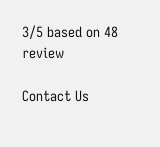3/5 based on 48 review

Contact Us